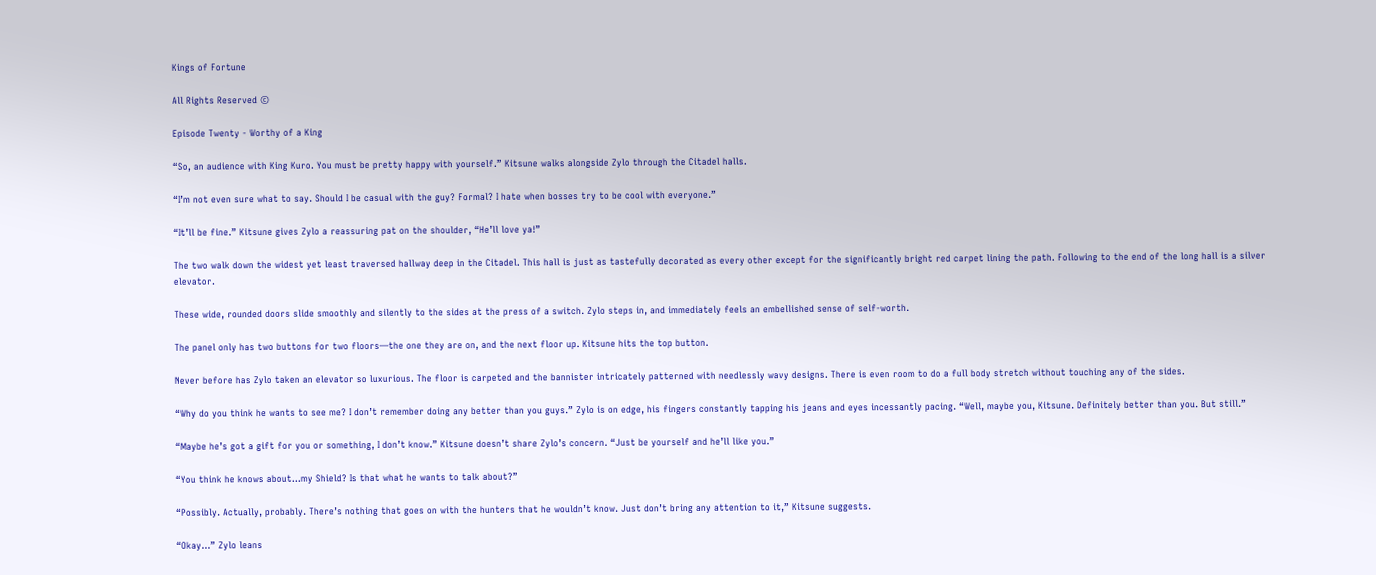Kings of Fortune

All Rights Reserved ©

Episode Twenty - Worthy of a King

“So, an audience with King Kuro. You must be pretty happy with yourself.” Kitsune walks alongside Zylo through the Citadel halls.

“I’m not even sure what to say. Should I be casual with the guy? Formal? I hate when bosses try to be cool with everyone.”

“It’ll be fine.” Kitsune gives Zylo a reassuring pat on the shoulder, “He’ll love ya!”

The two walk down the widest yet least traversed hallway deep in the Citadel. This hall is just as tastefully decorated as every other except for the significantly bright red carpet lining the path. Following to the end of the long hall is a silver elevator.

These wide, rounded doors slide smoothly and silently to the sides at the press of a switch. Zylo steps in, and immediately feels an embellished sense of self-worth.

The panel only has two buttons for two floors—the one they are on, and the next floor up. Kitsune hits the top button.

Never before has Zylo taken an elevator so luxurious. The floor is carpeted and the bannister intricately patterned with needlessly wavy designs. There is even room to do a full body stretch without touching any of the sides.

“Why do you think he wants to see me? I don’t remember doing any better than you guys.” Zylo is on edge, his fingers constantly tapping his jeans and eyes incessantly pacing. “Well, maybe you, Kitsune. Definitely better than you. But still.”

“Maybe he’s got a gift for you or something, I don’t know.” Kitsune doesn’t share Zylo’s concern. “Just be yourself and he’ll like you.”

“You think he knows about…my Shield? Is that what he wants to talk about?”

“Possibly. Actually, probably. There’s nothing that goes on with the hunters that he wouldn’t know. Just don’t bring any attention to it,” Kitsune suggests.

“Okay…” Zylo leans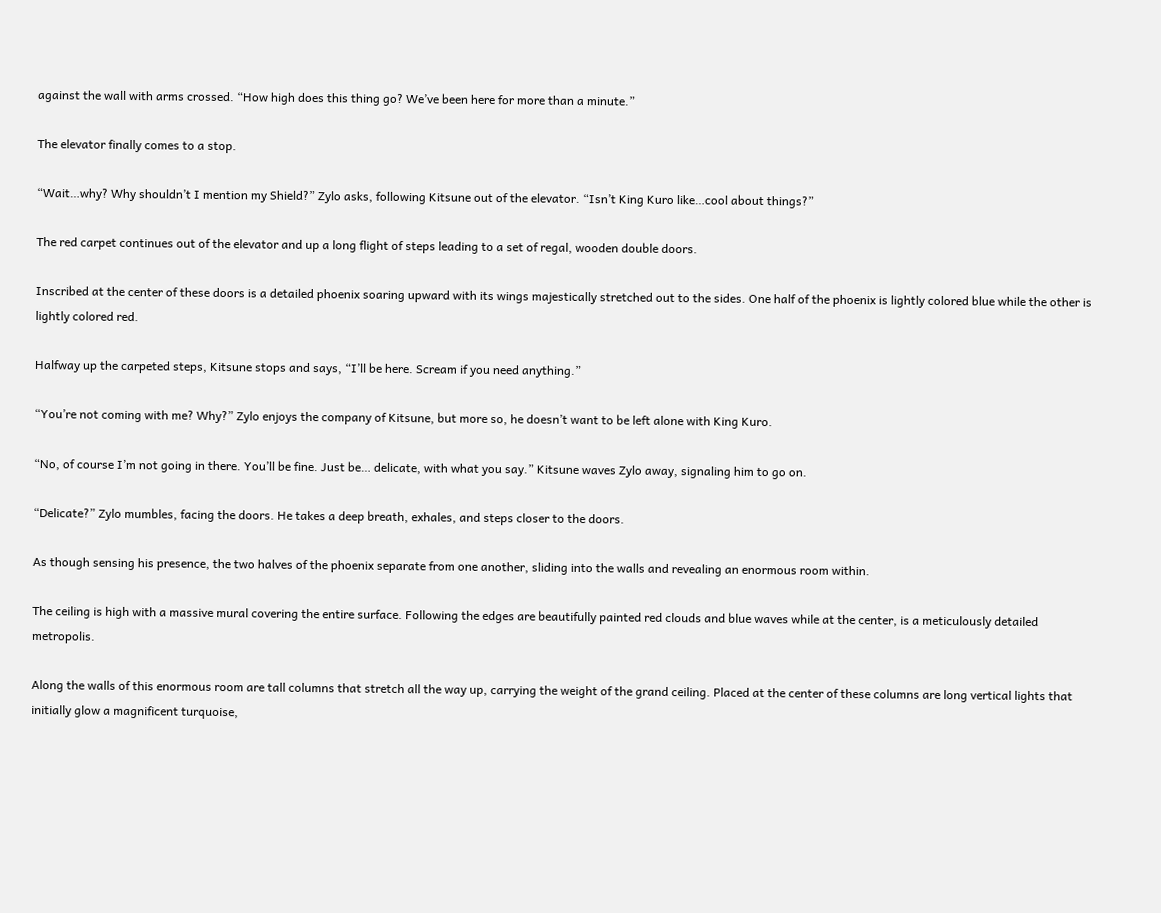against the wall with arms crossed. “How high does this thing go? We’ve been here for more than a minute.”

The elevator finally comes to a stop.

“Wait…why? Why shouldn’t I mention my Shield?” Zylo asks, following Kitsune out of the elevator. “Isn’t King Kuro like…cool about things?”

The red carpet continues out of the elevator and up a long flight of steps leading to a set of regal, wooden double doors.

Inscribed at the center of these doors is a detailed phoenix soaring upward with its wings majestically stretched out to the sides. One half of the phoenix is lightly colored blue while the other is lightly colored red.

Halfway up the carpeted steps, Kitsune stops and says, “I’ll be here. Scream if you need anything.”

“You’re not coming with me? Why?” Zylo enjoys the company of Kitsune, but more so, he doesn’t want to be left alone with King Kuro.

“No, of course I’m not going in there. You’ll be fine. Just be… delicate, with what you say.” Kitsune waves Zylo away, signaling him to go on.

“Delicate?” Zylo mumbles, facing the doors. He takes a deep breath, exhales, and steps closer to the doors.

As though sensing his presence, the two halves of the phoenix separate from one another, sliding into the walls and revealing an enormous room within.

The ceiling is high with a massive mural covering the entire surface. Following the edges are beautifully painted red clouds and blue waves while at the center, is a meticulously detailed metropolis.

Along the walls of this enormous room are tall columns that stretch all the way up, carrying the weight of the grand ceiling. Placed at the center of these columns are long vertical lights that initially glow a magnificent turquoise,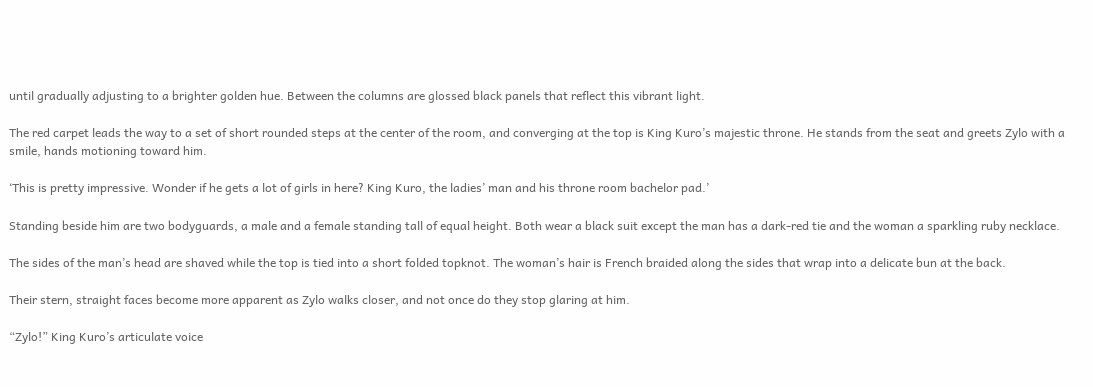until gradually adjusting to a brighter golden hue. Between the columns are glossed black panels that reflect this vibrant light.

The red carpet leads the way to a set of short rounded steps at the center of the room, and converging at the top is King Kuro’s majestic throne. He stands from the seat and greets Zylo with a smile, hands motioning toward him.

‘This is pretty impressive. Wonder if he gets a lot of girls in here? King Kuro, the ladies’ man and his throne room bachelor pad.’

Standing beside him are two bodyguards, a male and a female standing tall of equal height. Both wear a black suit except the man has a dark-red tie and the woman a sparkling ruby necklace.

The sides of the man’s head are shaved while the top is tied into a short folded topknot. The woman’s hair is French braided along the sides that wrap into a delicate bun at the back.

Their stern, straight faces become more apparent as Zylo walks closer, and not once do they stop glaring at him.

“Zylo!” King Kuro’s articulate voice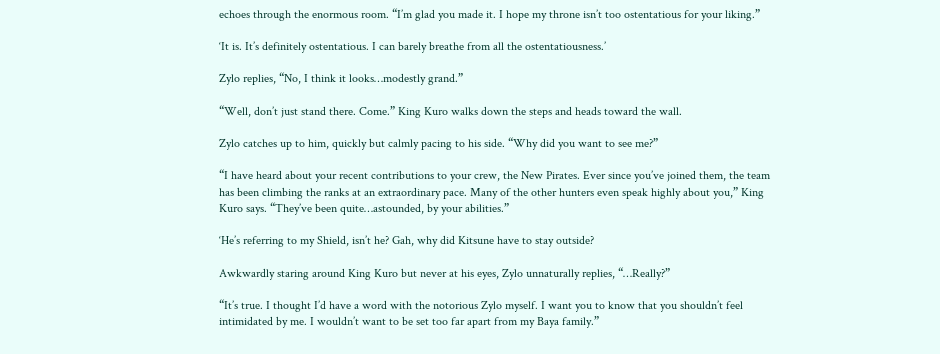echoes through the enormous room. “I’m glad you made it. I hope my throne isn’t too ostentatious for your liking.”

‘It is. It’s definitely ostentatious. I can barely breathe from all the ostentatiousness.’

Zylo replies, “No, I think it looks…modestly grand.”

“Well, don’t just stand there. Come.” King Kuro walks down the steps and heads toward the wall.

Zylo catches up to him, quickly but calmly pacing to his side. “Why did you want to see me?”

“I have heard about your recent contributions to your crew, the New Pirates. Ever since you’ve joined them, the team has been climbing the ranks at an extraordinary pace. Many of the other hunters even speak highly about you,” King Kuro says. “They’ve been quite…astounded, by your abilities.”

‘He’s referring to my Shield, isn’t he? Gah, why did Kitsune have to stay outside?

Awkwardly staring around King Kuro but never at his eyes, Zylo unnaturally replies, “…Really?”

“It’s true. I thought I’d have a word with the notorious Zylo myself. I want you to know that you shouldn’t feel intimidated by me. I wouldn’t want to be set too far apart from my Baya family.”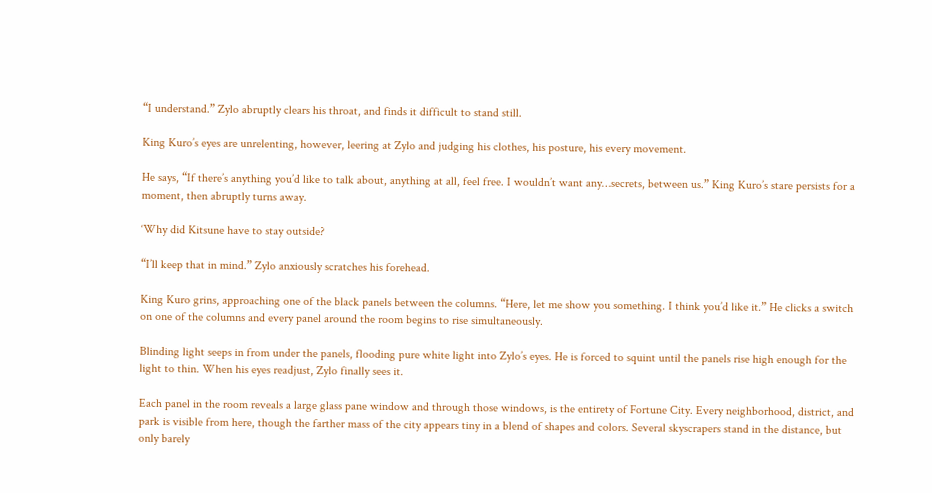“I understand.” Zylo abruptly clears his throat, and finds it difficult to stand still.

King Kuro’s eyes are unrelenting, however, leering at Zylo and judging his clothes, his posture, his every movement.

He says, “If there’s anything you’d like to talk about, anything at all, feel free. I wouldn’t want any…secrets, between us.” King Kuro’s stare persists for a moment, then abruptly turns away.

‘Why did Kitsune have to stay outside?

“I’ll keep that in mind.” Zylo anxiously scratches his forehead.

King Kuro grins, approaching one of the black panels between the columns. “Here, let me show you something. I think you’d like it.” He clicks a switch on one of the columns and every panel around the room begins to rise simultaneously.

Blinding light seeps in from under the panels, flooding pure white light into Zylo’s eyes. He is forced to squint until the panels rise high enough for the light to thin. When his eyes readjust, Zylo finally sees it.

Each panel in the room reveals a large glass pane window and through those windows, is the entirety of Fortune City. Every neighborhood, district, and park is visible from here, though the farther mass of the city appears tiny in a blend of shapes and colors. Several skyscrapers stand in the distance, but only barely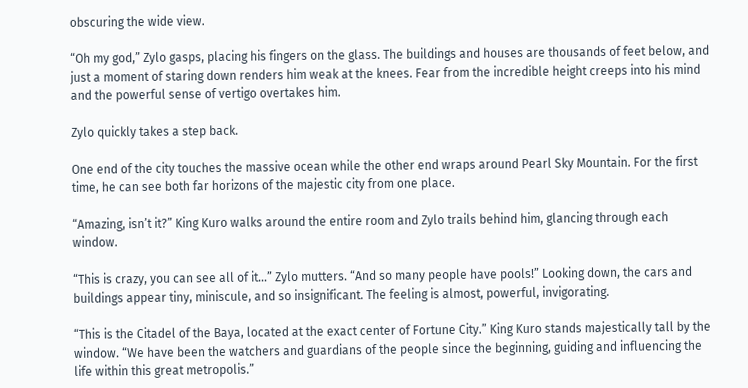obscuring the wide view.

“Oh my god,” Zylo gasps, placing his fingers on the glass. The buildings and houses are thousands of feet below, and just a moment of staring down renders him weak at the knees. Fear from the incredible height creeps into his mind and the powerful sense of vertigo overtakes him.

Zylo quickly takes a step back.

One end of the city touches the massive ocean while the other end wraps around Pearl Sky Mountain. For the first time, he can see both far horizons of the majestic city from one place.

“Amazing, isn’t it?” King Kuro walks around the entire room and Zylo trails behind him, glancing through each window.

“This is crazy, you can see all of it…” Zylo mutters. “And so many people have pools!” Looking down, the cars and buildings appear tiny, miniscule, and so insignificant. The feeling is almost, powerful, invigorating.

“This is the Citadel of the Baya, located at the exact center of Fortune City.” King Kuro stands majestically tall by the window. “We have been the watchers and guardians of the people since the beginning, guiding and influencing the life within this great metropolis.”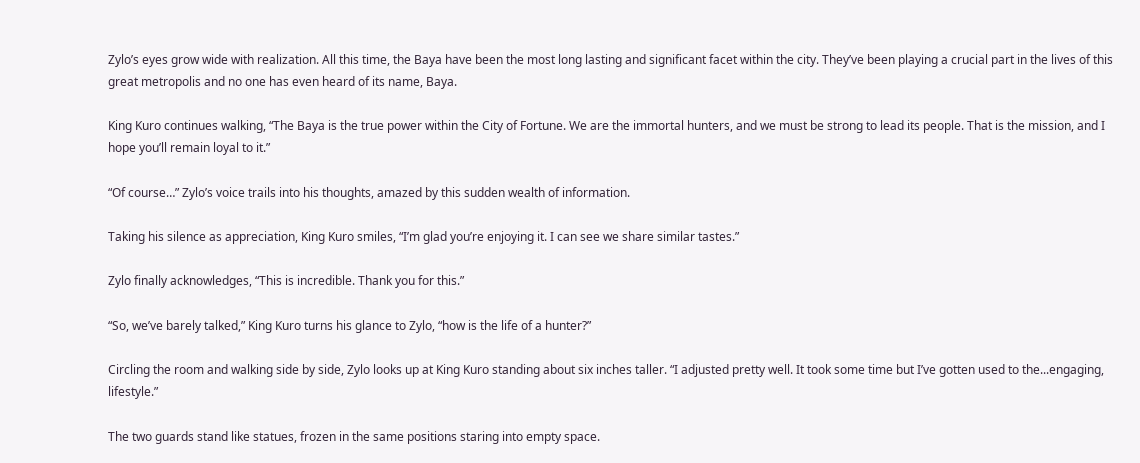Zylo’s eyes grow wide with realization. All this time, the Baya have been the most long lasting and significant facet within the city. They’ve been playing a crucial part in the lives of this great metropolis and no one has even heard of its name, Baya.

King Kuro continues walking, “The Baya is the true power within the City of Fortune. We are the immortal hunters, and we must be strong to lead its people. That is the mission, and I hope you’ll remain loyal to it.”

“Of course…” Zylo’s voice trails into his thoughts, amazed by this sudden wealth of information.

Taking his silence as appreciation, King Kuro smiles, “I’m glad you’re enjoying it. I can see we share similar tastes.”

Zylo finally acknowledges, “This is incredible. Thank you for this.”

“So, we’ve barely talked,” King Kuro turns his glance to Zylo, “how is the life of a hunter?”

Circling the room and walking side by side, Zylo looks up at King Kuro standing about six inches taller. “I adjusted pretty well. It took some time but I’ve gotten used to the...engaging, lifestyle.”

The two guards stand like statues, frozen in the same positions staring into empty space.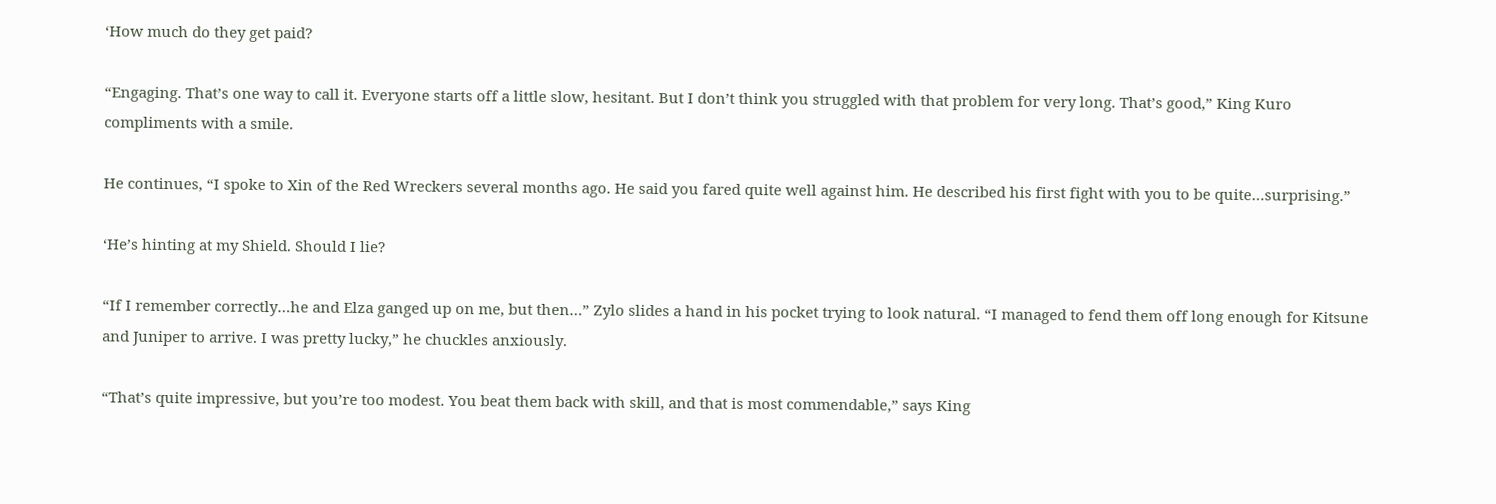‘How much do they get paid?

“Engaging. That’s one way to call it. Everyone starts off a little slow, hesitant. But I don’t think you struggled with that problem for very long. That’s good,” King Kuro compliments with a smile.

He continues, “I spoke to Xin of the Red Wreckers several months ago. He said you fared quite well against him. He described his first fight with you to be quite…surprising.”

‘He’s hinting at my Shield. Should I lie?

“If I remember correctly…he and Elza ganged up on me, but then…” Zylo slides a hand in his pocket trying to look natural. “I managed to fend them off long enough for Kitsune and Juniper to arrive. I was pretty lucky,” he chuckles anxiously.

“That’s quite impressive, but you’re too modest. You beat them back with skill, and that is most commendable,” says King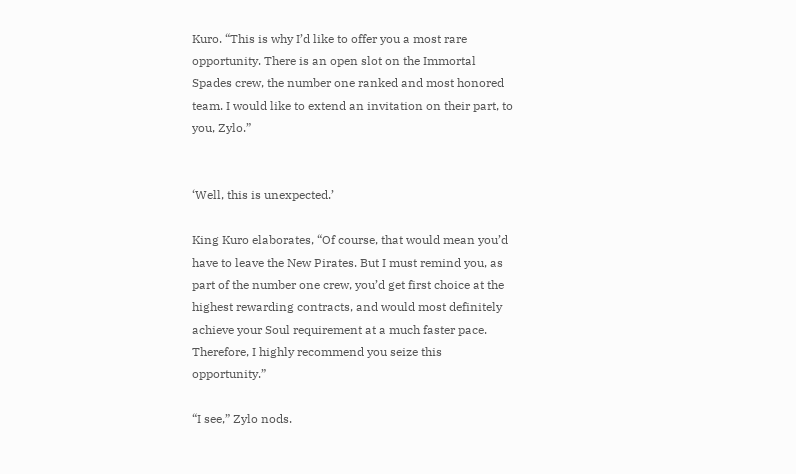Kuro. “This is why I’d like to offer you a most rare opportunity. There is an open slot on the Immortal Spades crew, the number one ranked and most honored team. I would like to extend an invitation on their part, to you, Zylo.”


‘Well, this is unexpected.’

King Kuro elaborates, “Of course, that would mean you’d have to leave the New Pirates. But I must remind you, as part of the number one crew, you’d get first choice at the highest rewarding contracts, and would most definitely achieve your Soul requirement at a much faster pace. Therefore, I highly recommend you seize this opportunity.”

“I see,” Zylo nods.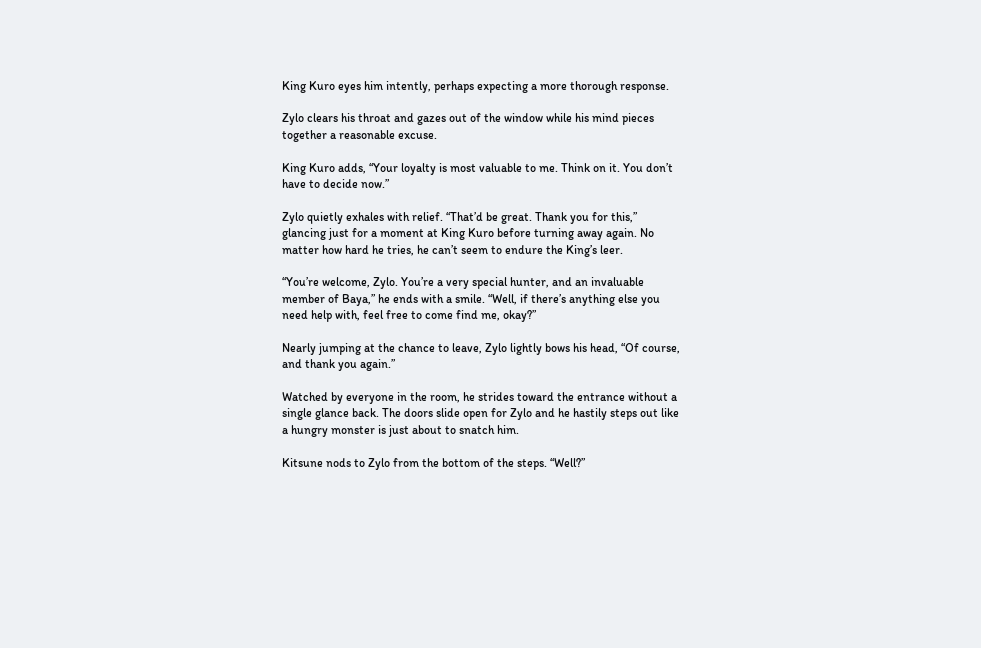King Kuro eyes him intently, perhaps expecting a more thorough response.

Zylo clears his throat and gazes out of the window while his mind pieces together a reasonable excuse.

King Kuro adds, “Your loyalty is most valuable to me. Think on it. You don’t have to decide now.”

Zylo quietly exhales with relief. “That’d be great. Thank you for this,” glancing just for a moment at King Kuro before turning away again. No matter how hard he tries, he can’t seem to endure the King’s leer.

“You’re welcome, Zylo. You’re a very special hunter, and an invaluable member of Baya,” he ends with a smile. “Well, if there’s anything else you need help with, feel free to come find me, okay?”

Nearly jumping at the chance to leave, Zylo lightly bows his head, “Of course, and thank you again.”

Watched by everyone in the room, he strides toward the entrance without a single glance back. The doors slide open for Zylo and he hastily steps out like a hungry monster is just about to snatch him.

Kitsune nods to Zylo from the bottom of the steps. “Well?”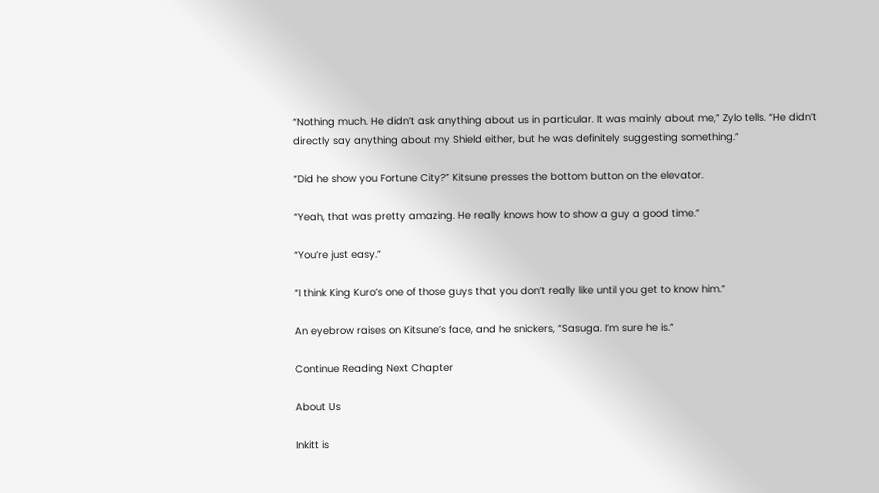“Nothing much. He didn’t ask anything about us in particular. It was mainly about me,” Zylo tells. “He didn’t directly say anything about my Shield either, but he was definitely suggesting something.”

“Did he show you Fortune City?” Kitsune presses the bottom button on the elevator.

“Yeah, that was pretty amazing. He really knows how to show a guy a good time.”

“You’re just easy.”

“I think King Kuro’s one of those guys that you don’t really like until you get to know him.”

An eyebrow raises on Kitsune’s face, and he snickers, “Sasuga. I’m sure he is.”

Continue Reading Next Chapter

About Us

Inkitt is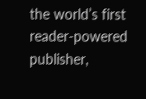the world’s first reader-powered publisher,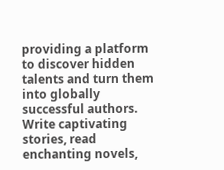providing a platform to discover hidden talents and turn them into globally successful authors. Write captivating stories, read enchanting novels,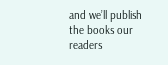and we’ll publish the books our readers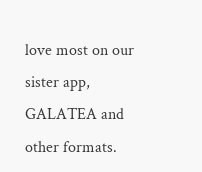love most on our sister app, GALATEA and other formats.